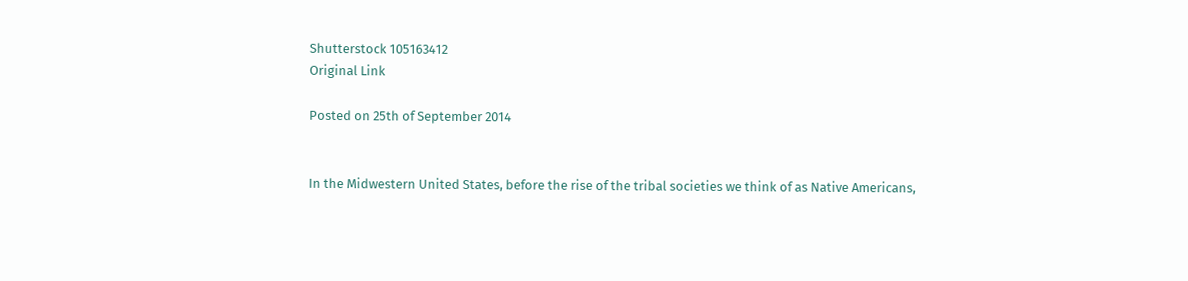Shutterstock 105163412
Original Link

Posted on 25th of September 2014


In the Midwestern United States, before the rise of the tribal societies we think of as Native Americans,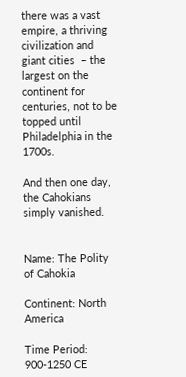there was a vast empire, a thriving civilization and giant cities  – the largest on the continent for centuries, not to be topped until Philadelphia in the 1700s.

And then one day, the Cahokians simply vanished.


Name: The Polity of Cahokia

Continent: North America

Time Period: 900-1250 CE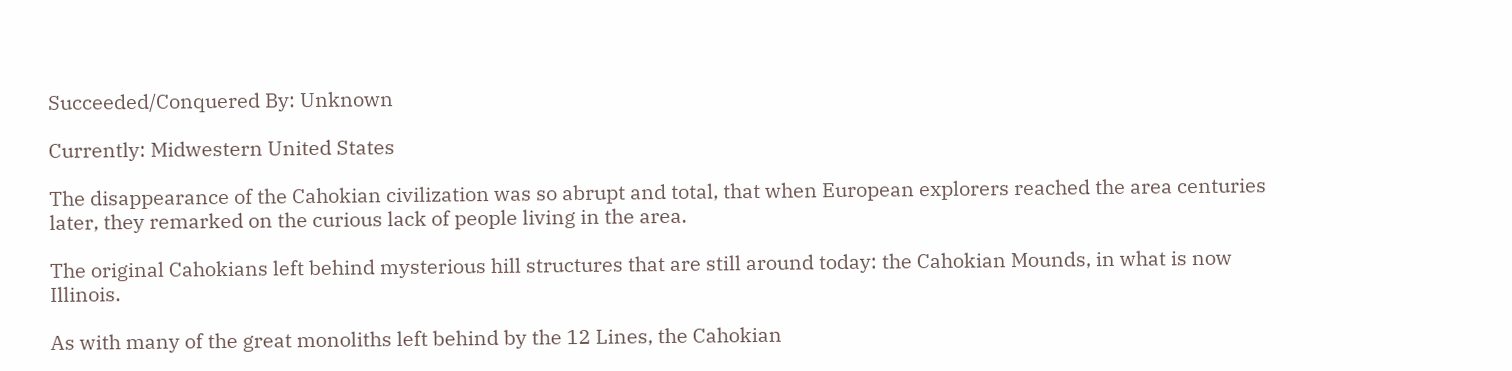Succeeded/Conquered By: Unknown

Currently: Midwestern United States

The disappearance of the Cahokian civilization was so abrupt and total, that when European explorers reached the area centuries later, they remarked on the curious lack of people living in the area.

The original Cahokians left behind mysterious hill structures that are still around today: the Cahokian Mounds, in what is now Illinois.

As with many of the great monoliths left behind by the 12 Lines, the Cahokian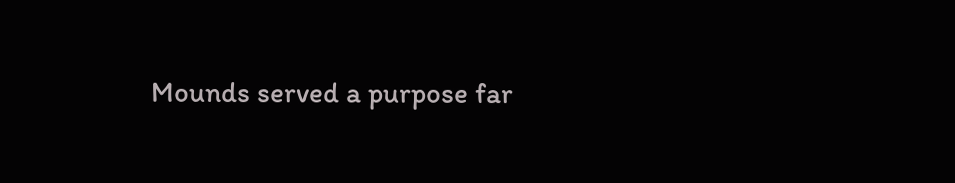Mounds served a purpose far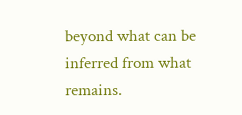beyond what can be inferred from what remains.